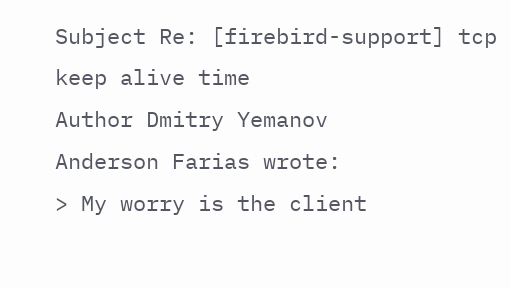Subject Re: [firebird-support] tcp keep alive time
Author Dmitry Yemanov
Anderson Farias wrote:
> My worry is the client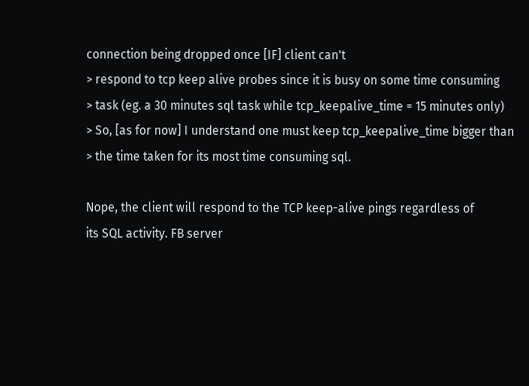connection being dropped once [IF] client can't
> respond to tcp keep alive probes since it is busy on some time consuming
> task (eg. a 30 minutes sql task while tcp_keepalive_time = 15 minutes only)
> So, [as for now] I understand one must keep tcp_keepalive_time bigger than
> the time taken for its most time consuming sql.

Nope, the client will respond to the TCP keep-alive pings regardless of
its SQL activity. FB server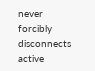never forcibly disconnects active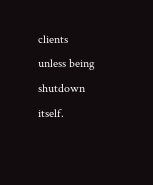clients
unless being shutdown itself.